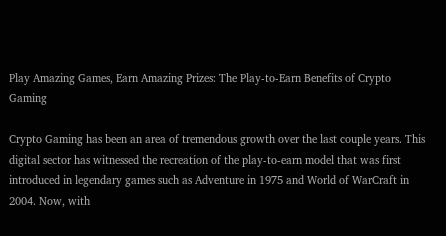Play Amazing Games, Earn Amazing Prizes: The Play-to-Earn Benefits of Crypto Gaming

Crypto Gaming has been an area of tremendous growth over the last couple years. This digital sector has witnessed the recreation of the play-to-earn model that was first introduced in legendary games such as Adventure in 1975 and World of WarCraft in 2004. Now, with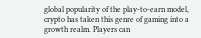global popularity of the play-to-earn model, crypto has taken this genre of gaming into a growth realm. Players can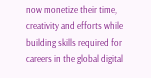now monetize their time, creativity and efforts while building skills required for careers in the global digital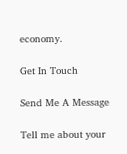economy.

Get In Touch

Send Me A Message

Tell me about your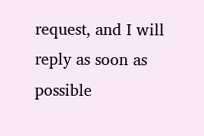request, and I will reply as soon as possible